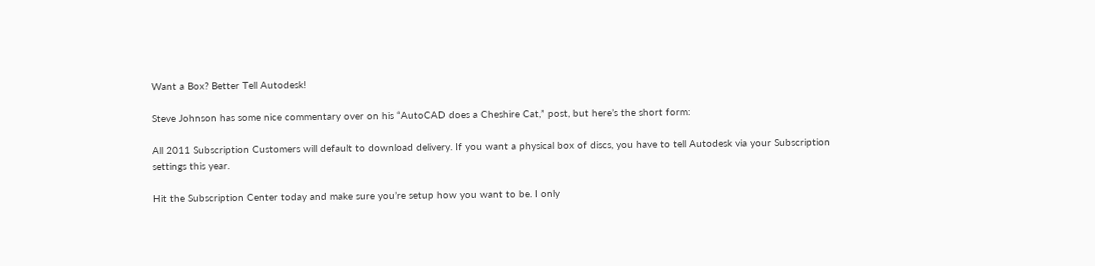Want a Box? Better Tell Autodesk!

Steve Johnson has some nice commentary over on his “AutoCAD does a Cheshire Cat,” post, but here’s the short form:

All 2011 Subscription Customers will default to download delivery. If you want a physical box of discs, you have to tell Autodesk via your Subscription settings this year.

Hit the Subscription Center today and make sure you’re setup how you want to be. I only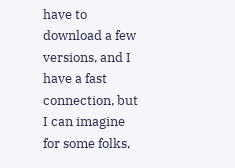have to download a few versions, and I have a fast connection, but I can imagine for some folks,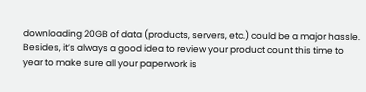downloading 20GB of data (products, servers, etc.) could be a major hassle. Besides, it’s always a good idea to review your product count this time to year to make sure all your paperwork is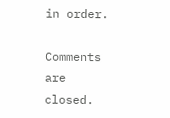in order.

Comments are closed.